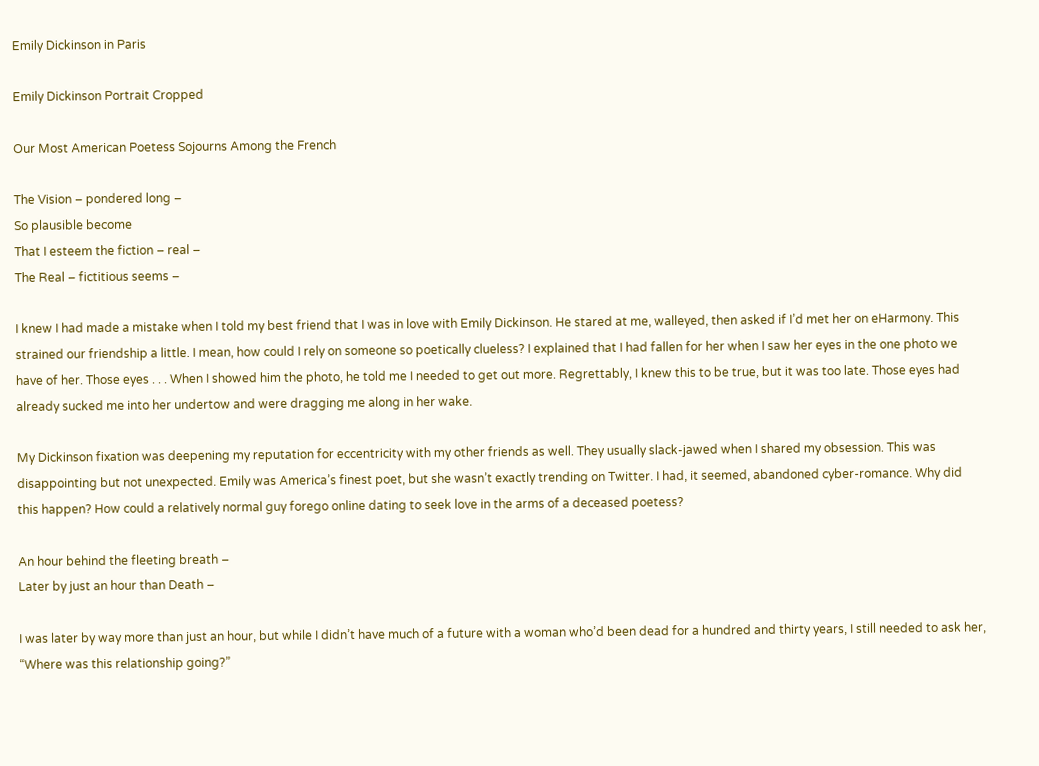Emily Dickinson in Paris

Emily Dickinson Portrait Cropped

Our Most American Poetess Sojourns Among the French

The Vision – pondered long –
So plausible become
That I esteem the fiction – real –
The Real – fictitious seems –

I knew I had made a mistake when I told my best friend that I was in love with Emily Dickinson. He stared at me, walleyed, then asked if I’d met her on eHarmony. This strained our friendship a little. I mean, how could I rely on someone so poetically clueless? I explained that I had fallen for her when I saw her eyes in the one photo we have of her. Those eyes . . . When I showed him the photo, he told me I needed to get out more. Regrettably, I knew this to be true, but it was too late. Those eyes had already sucked me into her undertow and were dragging me along in her wake.

My Dickinson fixation was deepening my reputation for eccentricity with my other friends as well. They usually slack-jawed when I shared my obsession. This was disappointing but not unexpected. Emily was America’s finest poet, but she wasn’t exactly trending on Twitter. I had, it seemed, abandoned cyber-romance. Why did this happen? How could a relatively normal guy forego online dating to seek love in the arms of a deceased poetess?

An hour behind the fleeting breath –
Later by just an hour than Death –

I was later by way more than just an hour, but while I didn’t have much of a future with a woman who’d been dead for a hundred and thirty years, I still needed to ask her, “Where was this relationship going?”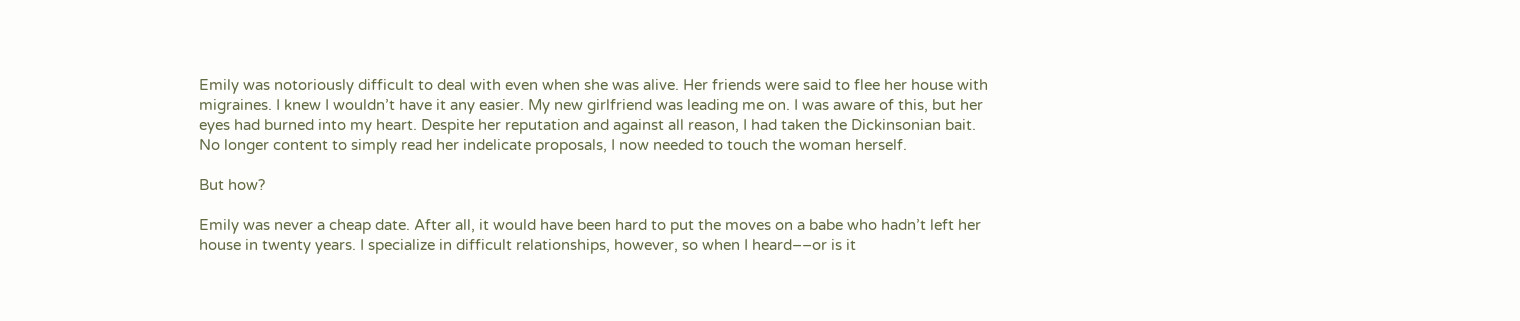Emily was notoriously difficult to deal with even when she was alive. Her friends were said to flee her house with migraines. I knew I wouldn’t have it any easier. My new girlfriend was leading me on. I was aware of this, but her eyes had burned into my heart. Despite her reputation and against all reason, I had taken the Dickinsonian bait. No longer content to simply read her indelicate proposals, I now needed to touch the woman herself.

But how?

Emily was never a cheap date. After all, it would have been hard to put the moves on a babe who hadn’t left her house in twenty years. I specialize in difficult relationships, however, so when I heard––or is it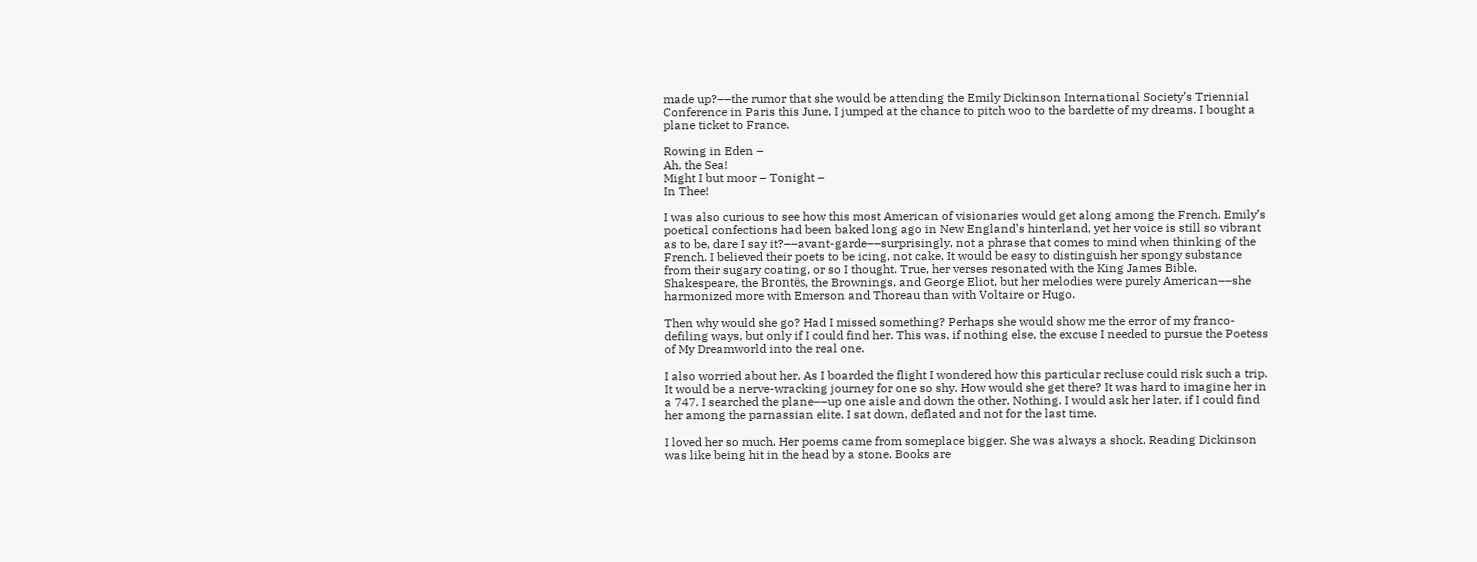made up?––the rumor that she would be attending the Emily Dickinson International Society’s Triennial Conference in Paris this June, I jumped at the chance to pitch woo to the bardette of my dreams. I bought a plane ticket to France.

Rowing in Eden –
Ah, the Sea!
Might I but moor – Tonight –
In Thee!

I was also curious to see how this most American of visionaries would get along among the French. Emily’s poetical confections had been baked long ago in New England’s hinterland, yet her voice is still so vibrant as to be, dare I say it?––avant-garde––surprisingly, not a phrase that comes to mind when thinking of the French. I believed their poets to be icing, not cake. It would be easy to distinguish her spongy substance from their sugary coating, or so I thought. True, her verses resonated with the King James Bible, Shakespeare, the Brontës, the Brownings, and George Eliot, but her melodies were purely American––she harmonized more with Emerson and Thoreau than with Voltaire or Hugo.

Then why would she go? Had I missed something? Perhaps she would show me the error of my franco-defiling ways, but only if I could find her. This was, if nothing else, the excuse I needed to pursue the Poetess of My Dreamworld into the real one.

I also worried about her. As I boarded the flight I wondered how this particular recluse could risk such a trip. It would be a nerve-wracking journey for one so shy. How would she get there? It was hard to imagine her in a 747. I searched the plane––up one aisle and down the other. Nothing. I would ask her later, if I could find her among the parnassian elite. I sat down, deflated and not for the last time.

I loved her so much. Her poems came from someplace bigger. She was always a shock. Reading Dickinson was like being hit in the head by a stone. Books are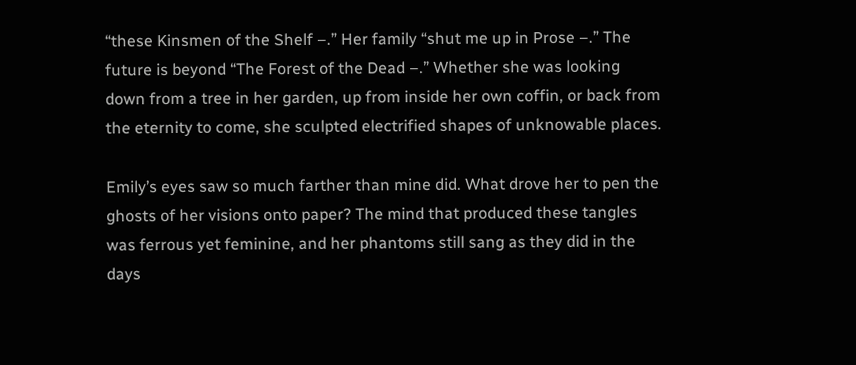“these Kinsmen of the Shelf –.” Her family “shut me up in Prose –.” The future is beyond “The Forest of the Dead –.” Whether she was looking down from a tree in her garden, up from inside her own coffin, or back from the eternity to come, she sculpted electrified shapes of unknowable places.

Emily’s eyes saw so much farther than mine did. What drove her to pen the ghosts of her visions onto paper? The mind that produced these tangles was ferrous yet feminine, and her phantoms still sang as they did in the days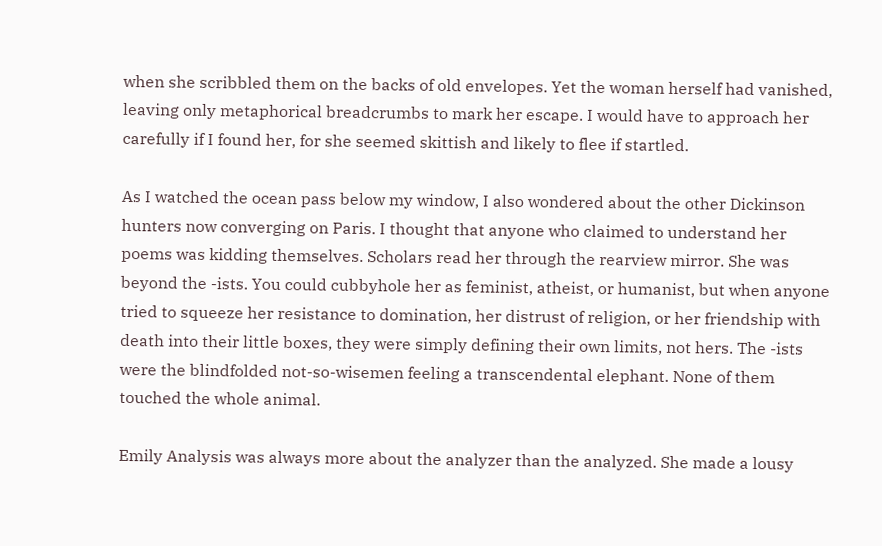when she scribbled them on the backs of old envelopes. Yet the woman herself had vanished, leaving only metaphorical breadcrumbs to mark her escape. I would have to approach her carefully if I found her, for she seemed skittish and likely to flee if startled.

As I watched the ocean pass below my window, I also wondered about the other Dickinson hunters now converging on Paris. I thought that anyone who claimed to understand her poems was kidding themselves. Scholars read her through the rearview mirror. She was beyond the -ists. You could cubbyhole her as feminist, atheist, or humanist, but when anyone tried to squeeze her resistance to domination, her distrust of religion, or her friendship with death into their little boxes, they were simply defining their own limits, not hers. The -ists were the blindfolded not-so-wisemen feeling a transcendental elephant. None of them touched the whole animal.

Emily Analysis was always more about the analyzer than the analyzed. She made a lousy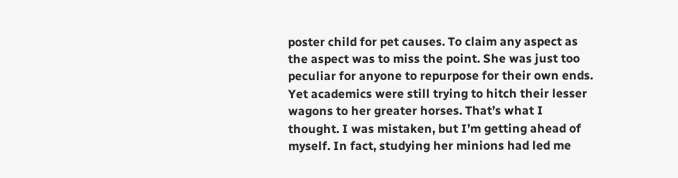poster child for pet causes. To claim any aspect as the aspect was to miss the point. She was just too peculiar for anyone to repurpose for their own ends. Yet academics were still trying to hitch their lesser wagons to her greater horses. That’s what I thought. I was mistaken, but I’m getting ahead of myself. In fact, studying her minions had led me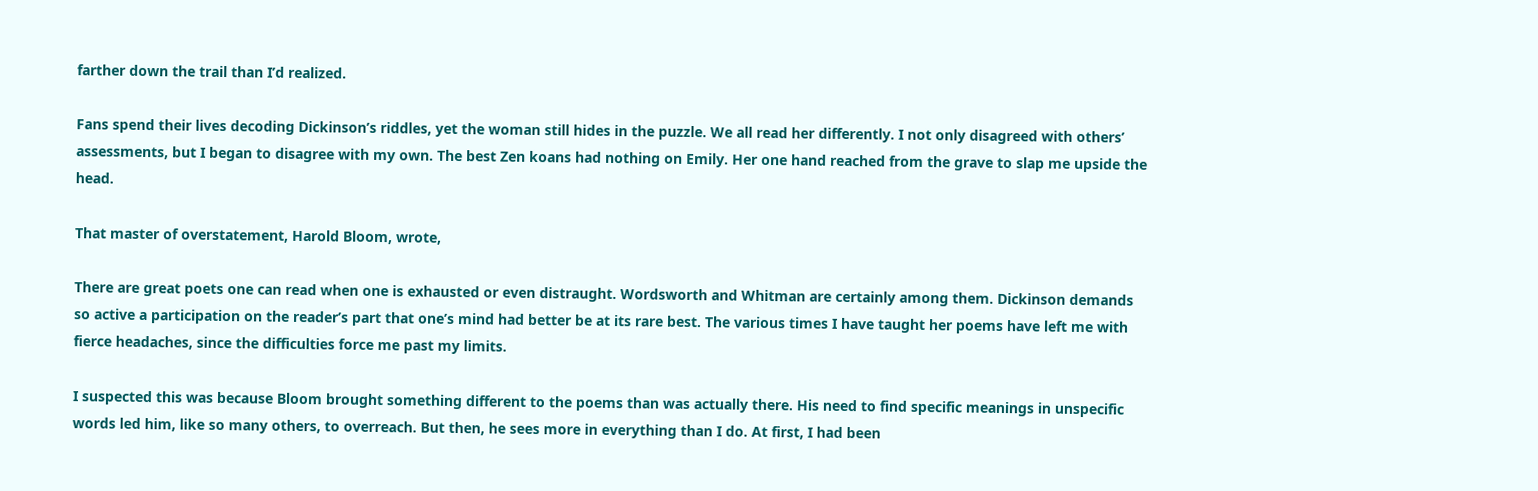farther down the trail than I’d realized.

Fans spend their lives decoding Dickinson’s riddles, yet the woman still hides in the puzzle. We all read her differently. I not only disagreed with others’ assessments, but I began to disagree with my own. The best Zen koans had nothing on Emily. Her one hand reached from the grave to slap me upside the head.

That master of overstatement, Harold Bloom, wrote,

There are great poets one can read when one is exhausted or even distraught. Wordsworth and Whitman are certainly among them. Dickinson demands so active a participation on the reader’s part that one’s mind had better be at its rare best. The various times I have taught her poems have left me with fierce headaches, since the difficulties force me past my limits.

I suspected this was because Bloom brought something different to the poems than was actually there. His need to find specific meanings in unspecific words led him, like so many others, to overreach. But then, he sees more in everything than I do. At first, I had been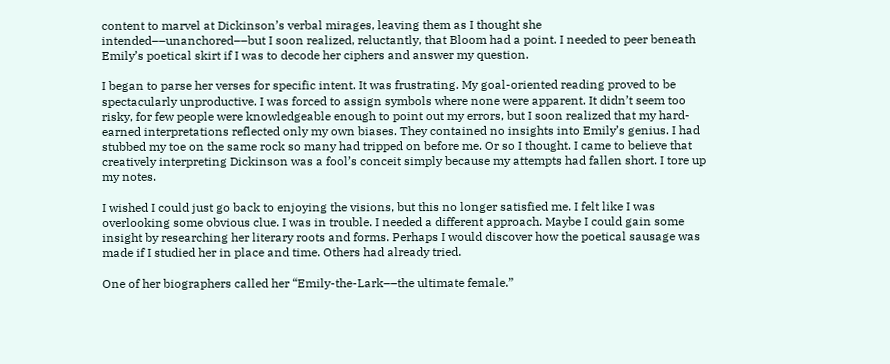content to marvel at Dickinson’s verbal mirages, leaving them as I thought she intended––unanchored––but I soon realized, reluctantly, that Bloom had a point. I needed to peer beneath Emily’s poetical skirt if I was to decode her ciphers and answer my question.

I began to parse her verses for specific intent. It was frustrating. My goal-oriented reading proved to be spectacularly unproductive. I was forced to assign symbols where none were apparent. It didn’t seem too risky, for few people were knowledgeable enough to point out my errors, but I soon realized that my hard-earned interpretations reflected only my own biases. They contained no insights into Emily’s genius. I had stubbed my toe on the same rock so many had tripped on before me. Or so I thought. I came to believe that creatively interpreting Dickinson was a fool’s conceit simply because my attempts had fallen short. I tore up my notes.

I wished I could just go back to enjoying the visions, but this no longer satisfied me. I felt like I was overlooking some obvious clue. I was in trouble. I needed a different approach. Maybe I could gain some insight by researching her literary roots and forms. Perhaps I would discover how the poetical sausage was made if I studied her in place and time. Others had already tried.

One of her biographers called her “Emily-the-Lark––the ultimate female.”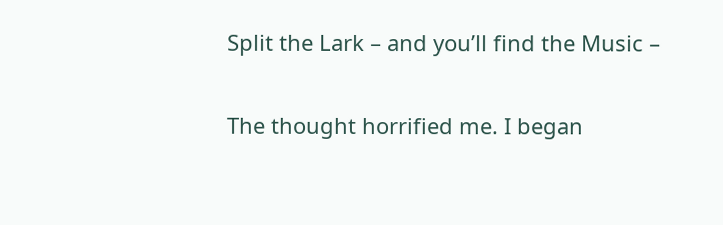Split the Lark – and you’ll find the Music –

The thought horrified me. I began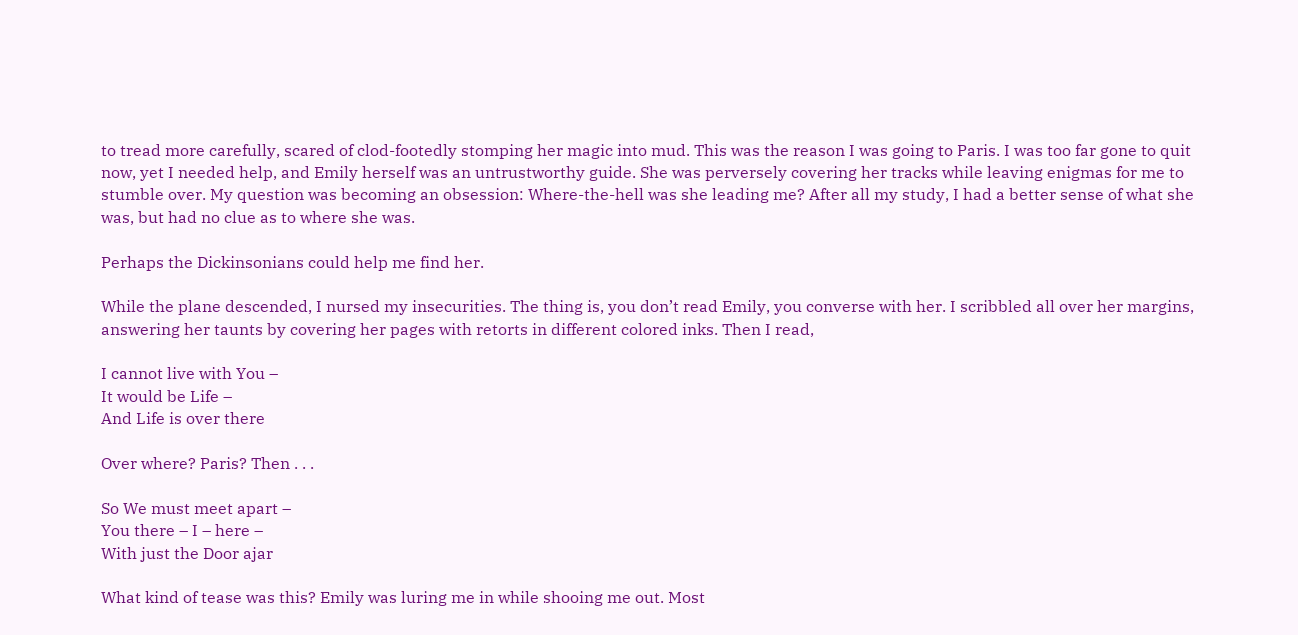to tread more carefully, scared of clod-footedly stomping her magic into mud. This was the reason I was going to Paris. I was too far gone to quit now, yet I needed help, and Emily herself was an untrustworthy guide. She was perversely covering her tracks while leaving enigmas for me to stumble over. My question was becoming an obsession: Where-the-hell was she leading me? After all my study, I had a better sense of what she was, but had no clue as to where she was.

Perhaps the Dickinsonians could help me find her.

While the plane descended, I nursed my insecurities. The thing is, you don’t read Emily, you converse with her. I scribbled all over her margins, answering her taunts by covering her pages with retorts in different colored inks. Then I read,

I cannot live with You –
It would be Life –
And Life is over there

Over where? Paris? Then . . .

So We must meet apart –
You there – I – here –
With just the Door ajar

What kind of tease was this? Emily was luring me in while shooing me out. Most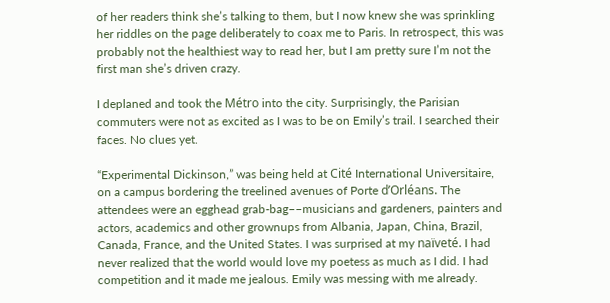of her readers think she’s talking to them, but I now knew she was sprinkling her riddles on the page deliberately to coax me to Paris. In retrospect, this was probably not the healthiest way to read her, but I am pretty sure I’m not the first man she’s driven crazy.

I deplaned and took the Métro into the city. Surprisingly, the Parisian commuters were not as excited as I was to be on Emily’s trail. I searched their faces. No clues yet.

“Experimental Dickinson,” was being held at Cité International Universitaire, on a campus bordering the treelined avenues of Porte d’Orléans. The attendees were an egghead grab-bag––musicians and gardeners, painters and actors, academics and other grownups from Albania, Japan, China, Brazil, Canada, France, and the United States. I was surprised at my naïveté. I had never realized that the world would love my poetess as much as I did. I had competition and it made me jealous. Emily was messing with me already.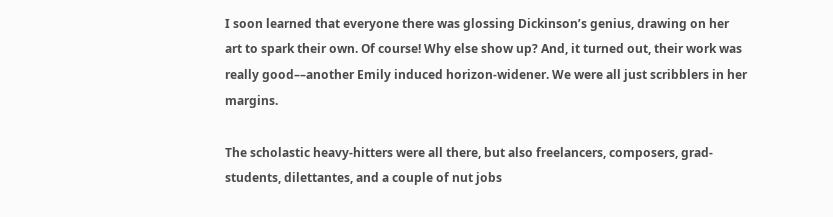I soon learned that everyone there was glossing Dickinson’s genius, drawing on her art to spark their own. Of course! Why else show up? And, it turned out, their work was really good––another Emily induced horizon-widener. We were all just scribblers in her margins.

The scholastic heavy-hitters were all there, but also freelancers, composers, grad-students, dilettantes, and a couple of nut jobs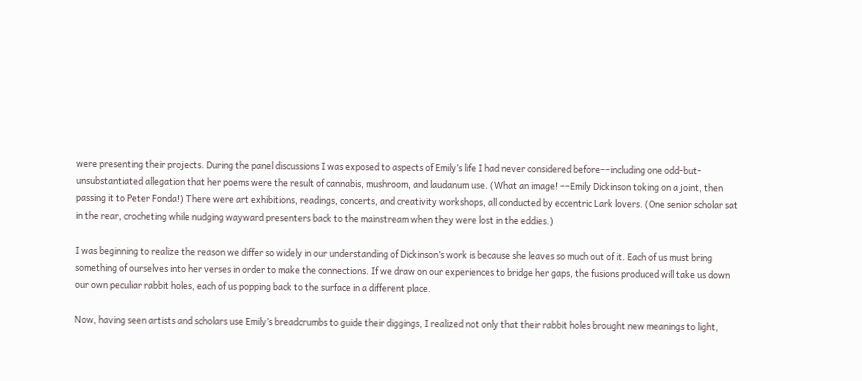were presenting their projects. During the panel discussions I was exposed to aspects of Emily’s life I had never considered before––including one odd-but-unsubstantiated allegation that her poems were the result of cannabis, mushroom, and laudanum use. (What an image! ––Emily Dickinson toking on a joint, then passing it to Peter Fonda!) There were art exhibitions, readings, concerts, and creativity workshops, all conducted by eccentric Lark lovers. (One senior scholar sat in the rear, crocheting while nudging wayward presenters back to the mainstream when they were lost in the eddies.)

I was beginning to realize the reason we differ so widely in our understanding of Dickinson’s work is because she leaves so much out of it. Each of us must bring something of ourselves into her verses in order to make the connections. If we draw on our experiences to bridge her gaps, the fusions produced will take us down our own peculiar rabbit holes, each of us popping back to the surface in a different place.

Now, having seen artists and scholars use Emily’s breadcrumbs to guide their diggings, I realized not only that their rabbit holes brought new meanings to light,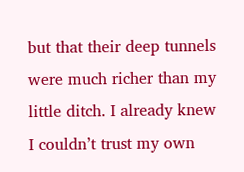but that their deep tunnels were much richer than my little ditch. I already knew I couldn’t trust my own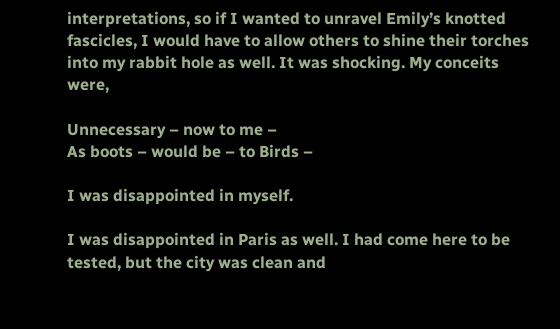interpretations, so if I wanted to unravel Emily’s knotted fascicles, I would have to allow others to shine their torches into my rabbit hole as well. It was shocking. My conceits were,

Unnecessary – now to me –
As boots – would be – to Birds –

I was disappointed in myself.

I was disappointed in Paris as well. I had come here to be tested, but the city was clean and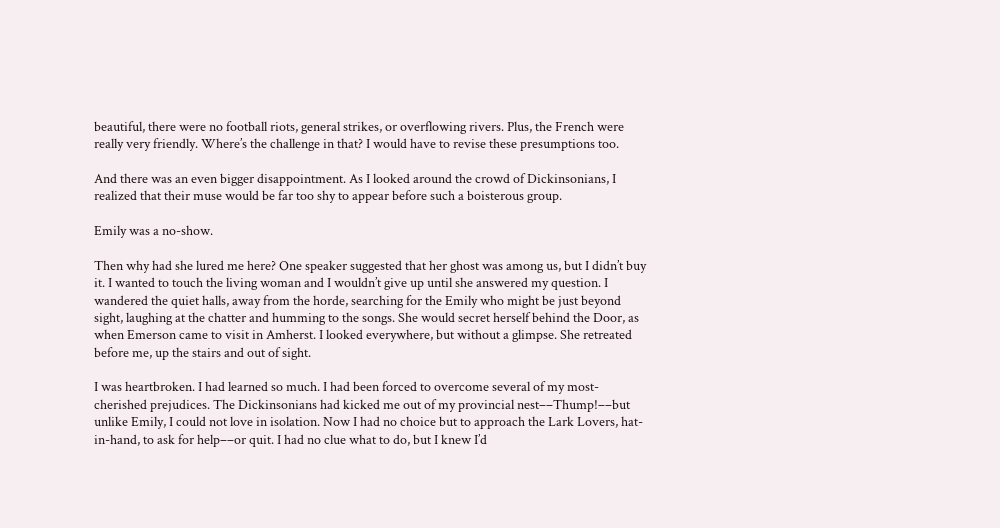beautiful, there were no football riots, general strikes, or overflowing rivers. Plus, the French were really very friendly. Where’s the challenge in that? I would have to revise these presumptions too.

And there was an even bigger disappointment. As I looked around the crowd of Dickinsonians, I realized that their muse would be far too shy to appear before such a boisterous group.

Emily was a no-show.

Then why had she lured me here? One speaker suggested that her ghost was among us, but I didn’t buy it. I wanted to touch the living woman and I wouldn’t give up until she answered my question. I wandered the quiet halls, away from the horde, searching for the Emily who might be just beyond sight, laughing at the chatter and humming to the songs. She would secret herself behind the Door, as when Emerson came to visit in Amherst. I looked everywhere, but without a glimpse. She retreated before me, up the stairs and out of sight.

I was heartbroken. I had learned so much. I had been forced to overcome several of my most-cherished prejudices. The Dickinsonians had kicked me out of my provincial nest––Thump!––but unlike Emily, I could not love in isolation. Now I had no choice but to approach the Lark Lovers, hat-in-hand, to ask for help––or quit. I had no clue what to do, but I knew I’d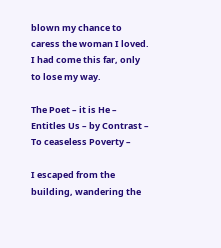blown my chance to caress the woman I loved. I had come this far, only to lose my way.

The Poet – it is He –
Entitles Us – by Contrast –
To ceaseless Poverty –

I escaped from the building, wandering the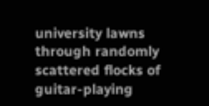university lawns through randomly scattered flocks of guitar-playing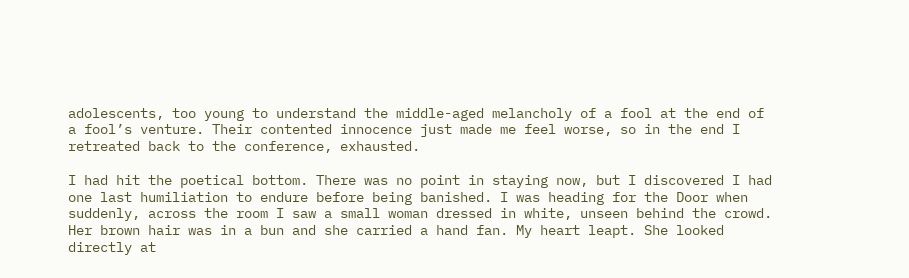adolescents, too young to understand the middle-aged melancholy of a fool at the end of a fool’s venture. Their contented innocence just made me feel worse, so in the end I retreated back to the conference, exhausted.

I had hit the poetical bottom. There was no point in staying now, but I discovered I had one last humiliation to endure before being banished. I was heading for the Door when suddenly, across the room I saw a small woman dressed in white, unseen behind the crowd. Her brown hair was in a bun and she carried a hand fan. My heart leapt. She looked directly at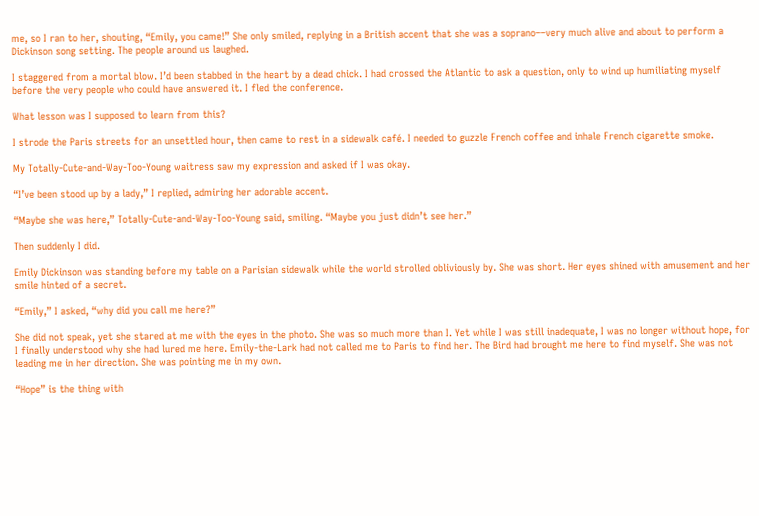me, so I ran to her, shouting, “Emily, you came!” She only smiled, replying in a British accent that she was a soprano––very much alive and about to perform a Dickinson song setting. The people around us laughed.

I staggered from a mortal blow. I’d been stabbed in the heart by a dead chick. I had crossed the Atlantic to ask a question, only to wind up humiliating myself before the very people who could have answered it. I fled the conference.

What lesson was I supposed to learn from this?

I strode the Paris streets for an unsettled hour, then came to rest in a sidewalk café. I needed to guzzle French coffee and inhale French cigarette smoke.

My Totally-Cute-and-Way-Too-Young waitress saw my expression and asked if I was okay.

“I’ve been stood up by a lady,” I replied, admiring her adorable accent.

“Maybe she was here,” Totally-Cute-and-Way-Too-Young said, smiling. “Maybe you just didn’t see her.”

Then suddenly I did.

Emily Dickinson was standing before my table on a Parisian sidewalk while the world strolled obliviously by. She was short. Her eyes shined with amusement and her smile hinted of a secret.

“Emily,” I asked, “why did you call me here?”

She did not speak, yet she stared at me with the eyes in the photo. She was so much more than I. Yet while I was still inadequate, I was no longer without hope, for I finally understood why she had lured me here. Emily-the-Lark had not called me to Paris to find her. The Bird had brought me here to find myself. She was not leading me in her direction. She was pointing me in my own.

“Hope” is the thing with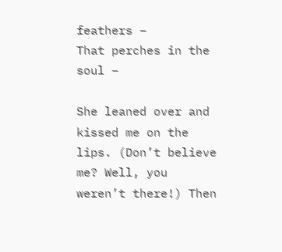feathers –
That perches in the soul –

She leaned over and kissed me on the lips. (Don’t believe me? Well, you weren’t there!) Then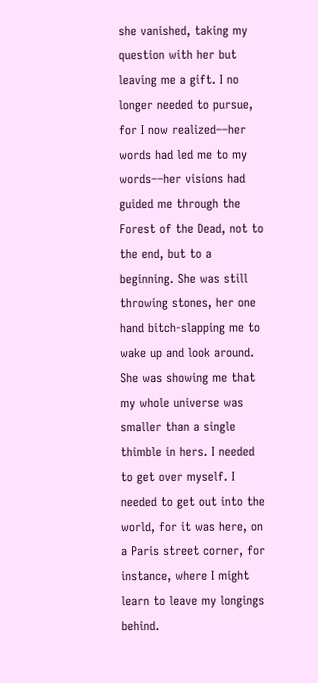she vanished, taking my question with her but leaving me a gift. I no longer needed to pursue, for I now realized––her words had led me to my words––her visions had guided me through the Forest of the Dead, not to the end, but to a beginning. She was still throwing stones, her one hand bitch-slapping me to wake up and look around. She was showing me that my whole universe was smaller than a single thimble in hers. I needed to get over myself. I needed to get out into the world, for it was here, on a Paris street corner, for instance, where I might learn to leave my longings behind.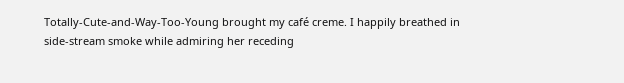Totally-Cute-and-Way-Too-Young brought my café creme. I happily breathed in side-stream smoke while admiring her receding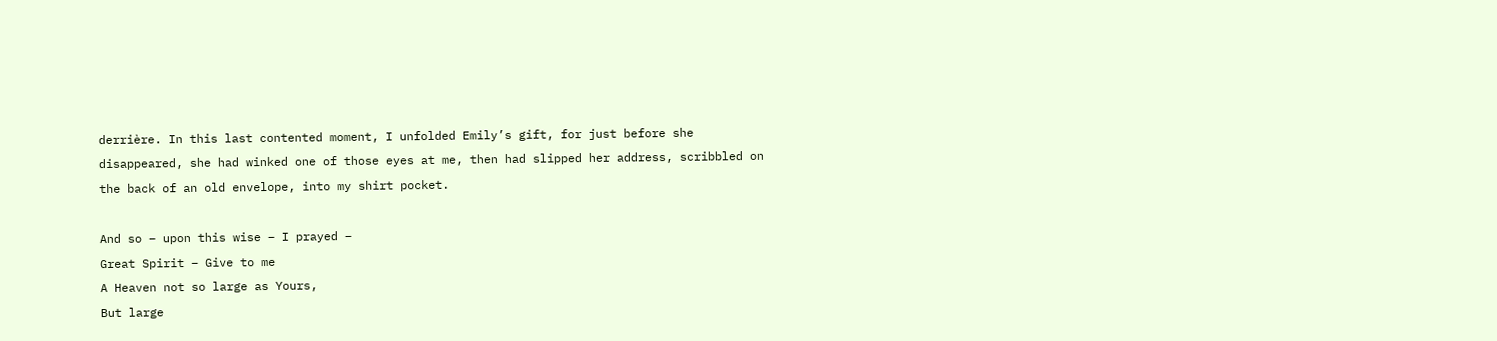derrière. In this last contented moment, I unfolded Emily’s gift, for just before she disappeared, she had winked one of those eyes at me, then had slipped her address, scribbled on the back of an old envelope, into my shirt pocket.

And so – upon this wise – I prayed –
Great Spirit – Give to me
A Heaven not so large as Yours,
But large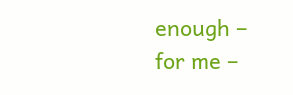enough – for me –